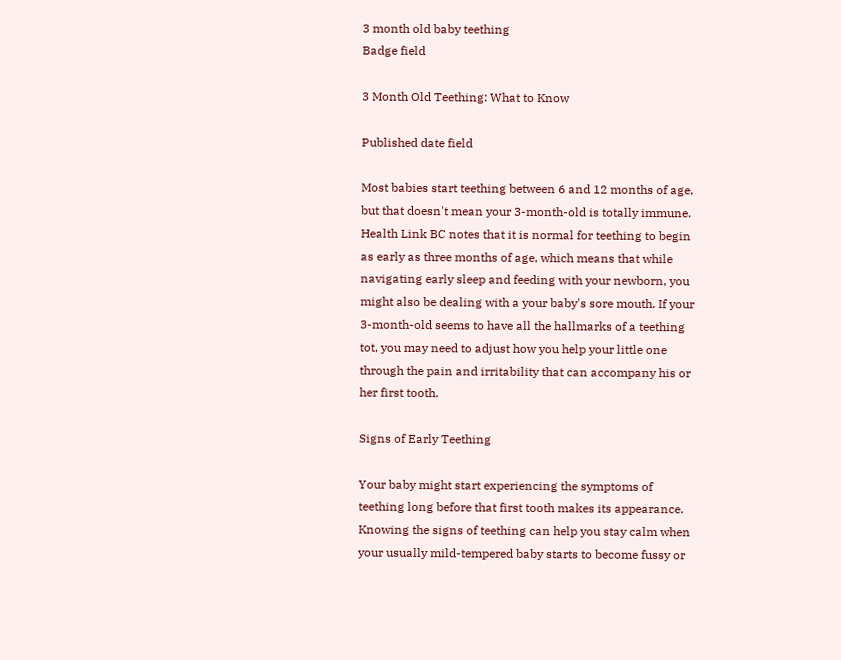3 month old baby teething
Badge field

3 Month Old Teething: What to Know

Published date field

Most babies start teething between 6 and 12 months of age, but that doesn't mean your 3-month-old is totally immune. Health Link BC notes that it is normal for teething to begin as early as three months of age, which means that while navigating early sleep and feeding with your newborn, you might also be dealing with a your baby's sore mouth. If your 3-month-old seems to have all the hallmarks of a teething tot, you may need to adjust how you help your little one through the pain and irritability that can accompany his or her first tooth.

Signs of Early Teething

Your baby might start experiencing the symptoms of teething long before that first tooth makes its appearance. Knowing the signs of teething can help you stay calm when your usually mild-tempered baby starts to become fussy or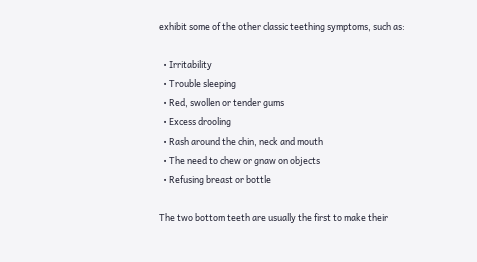exhibit some of the other classic teething symptoms, such as:

  • Irritability
  • Trouble sleeping
  • Red, swollen or tender gums
  • Excess drooling
  • Rash around the chin, neck and mouth
  • The need to chew or gnaw on objects
  • Refusing breast or bottle

The two bottom teeth are usually the first to make their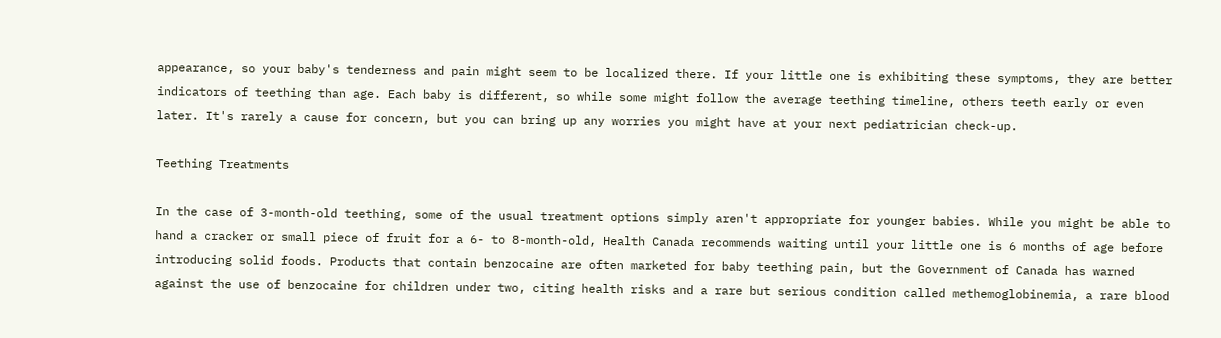appearance, so your baby's tenderness and pain might seem to be localized there. If your little one is exhibiting these symptoms, they are better indicators of teething than age. Each baby is different, so while some might follow the average teething timeline, others teeth early or even later. It's rarely a cause for concern, but you can bring up any worries you might have at your next pediatrician check-up.

Teething Treatments

In the case of 3-month-old teething, some of the usual treatment options simply aren't appropriate for younger babies. While you might be able to hand a cracker or small piece of fruit for a 6- to 8-month-old, Health Canada recommends waiting until your little one is 6 months of age before introducing solid foods. Products that contain benzocaine are often marketed for baby teething pain, but the Government of Canada has warned against the use of benzocaine for children under two, citing health risks and a rare but serious condition called methemoglobinemia, a rare blood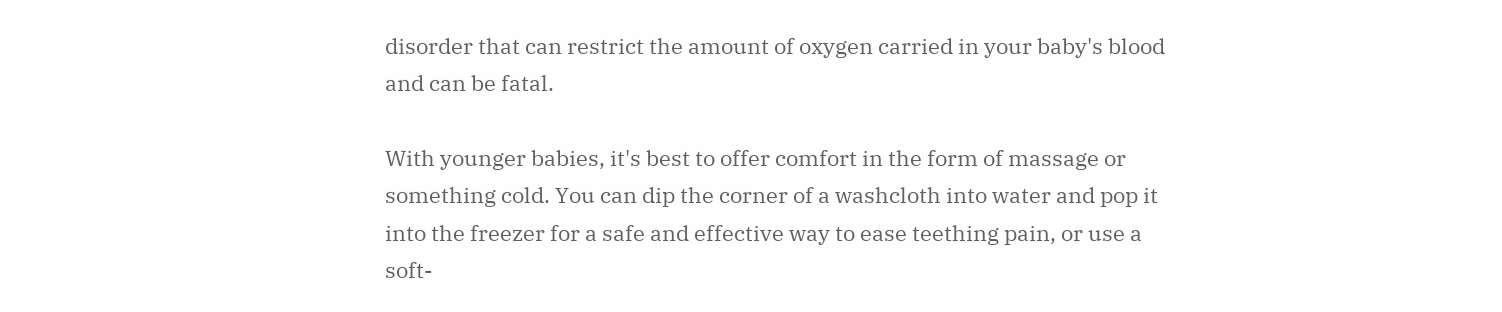disorder that can restrict the amount of oxygen carried in your baby's blood and can be fatal.

With younger babies, it's best to offer comfort in the form of massage or something cold. You can dip the corner of a washcloth into water and pop it into the freezer for a safe and effective way to ease teething pain, or use a soft-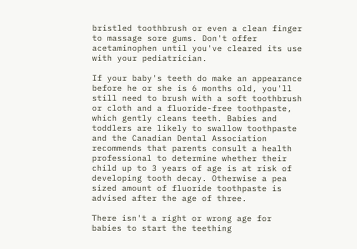bristled toothbrush or even a clean finger to massage sore gums. Don't offer acetaminophen until you've cleared its use with your pediatrician.

If your baby's teeth do make an appearance before he or she is 6 months old, you'll still need to brush with a soft toothbrush or cloth and a fluoride-free toothpaste, which gently cleans teeth. Babies and toddlers are likely to swallow toothpaste and the Canadian Dental Association recommends that parents consult a health professional to determine whether their child up to 3 years of age is at risk of developing tooth decay. Otherwise a pea sized amount of fluoride toothpaste is advised after the age of three.

There isn't a right or wrong age for babies to start the teething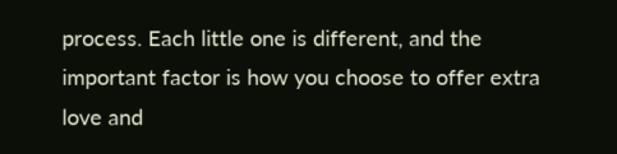process. Each little one is different, and the important factor is how you choose to offer extra love and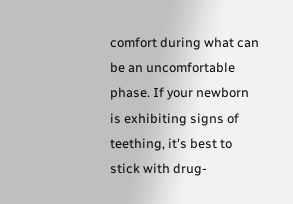comfort during what can be an uncomfortable phase. If your newborn is exhibiting signs of teething, it's best to stick with drug-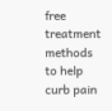free treatment methods to help curb pain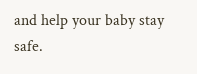and help your baby stay safe.